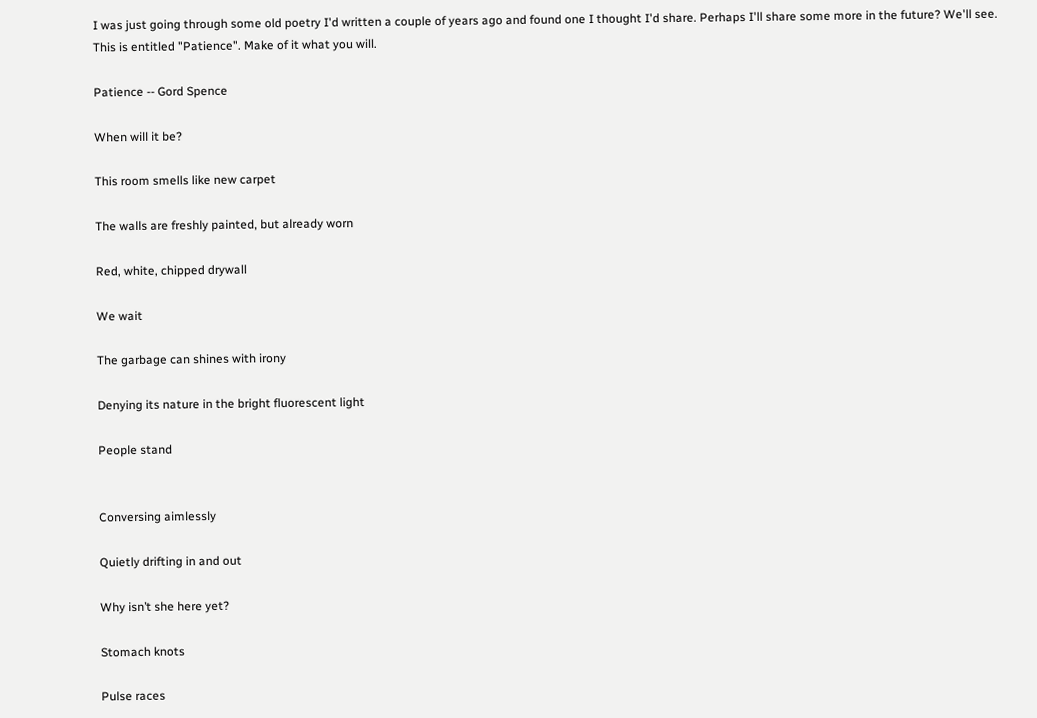I was just going through some old poetry I'd written a couple of years ago and found one I thought I'd share. Perhaps I'll share some more in the future? We'll see. This is entitled "Patience". Make of it what you will.

Patience -- Gord Spence

When will it be?

This room smells like new carpet

The walls are freshly painted, but already worn

Red, white, chipped drywall

We wait

The garbage can shines with irony

Denying its nature in the bright fluorescent light

People stand


Conversing aimlessly

Quietly drifting in and out

Why isn’t she here yet?

Stomach knots

Pulse races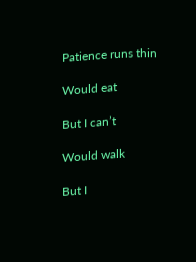Patience runs thin

Would eat

But I can’t

Would walk

But I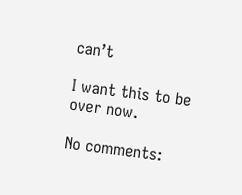can’t

I want this to be over now.

No comments: